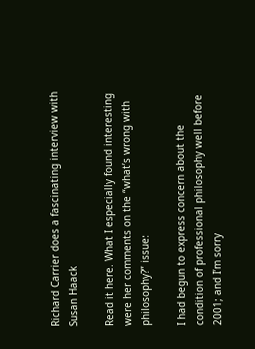Richard Carrier does a fascinating interview with Susan Haack

Read it here. What I especially found interesting were her comments on the “what’s wrong with philosophy?” issue:

I had begun to express concern about the condition of professional philosophy well before 2001; and I’m sorry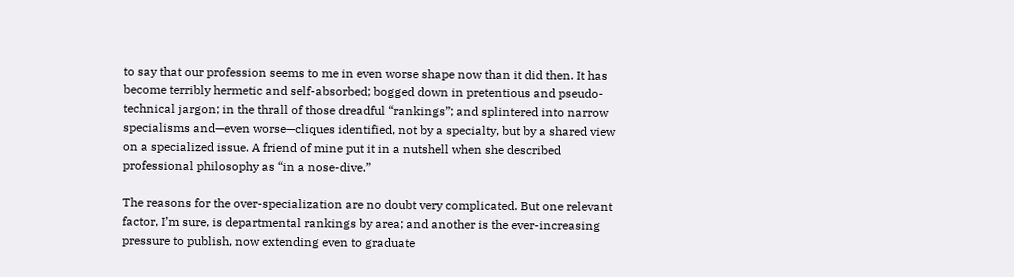to say that our profession seems to me in even worse shape now than it did then. It has become terribly hermetic and self-absorbed; bogged down in pretentious and pseudo-technical jargon; in the thrall of those dreadful “rankings”; and splintered into narrow specialisms and—even worse—cliques identified, not by a specialty, but by a shared view on a specialized issue. A friend of mine put it in a nutshell when she described professional philosophy as “in a nose-dive.”

The reasons for the over-specialization are no doubt very complicated. But one relevant factor, I’m sure, is departmental rankings by area; and another is the ever-increasing pressure to publish, now extending even to graduate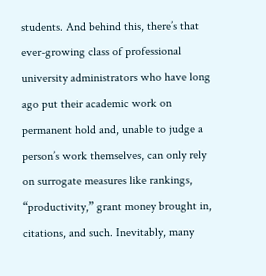students. And behind this, there’s that ever-growing class of professional university administrators who have long ago put their academic work on permanent hold and, unable to judge a person’s work themselves, can only rely on surrogate measures like rankings, “productivity,” grant money brought in, citations, and such. Inevitably, many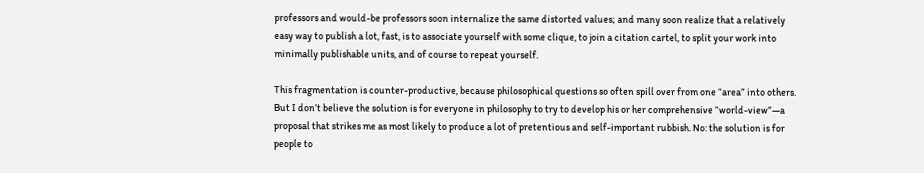professors and would-be professors soon internalize the same distorted values; and many soon realize that a relatively easy way to publish a lot, fast, is to associate yourself with some clique, to join a citation cartel, to split your work into minimally publishable units, and of course to repeat yourself.

This fragmentation is counter-productive, because philosophical questions so often spill over from one “area” into others. But I don’t believe the solution is for everyone in philosophy to try to develop his or her comprehensive “world-view”—a proposal that strikes me as most likely to produce a lot of pretentious and self-important rubbish. No: the solution is for people to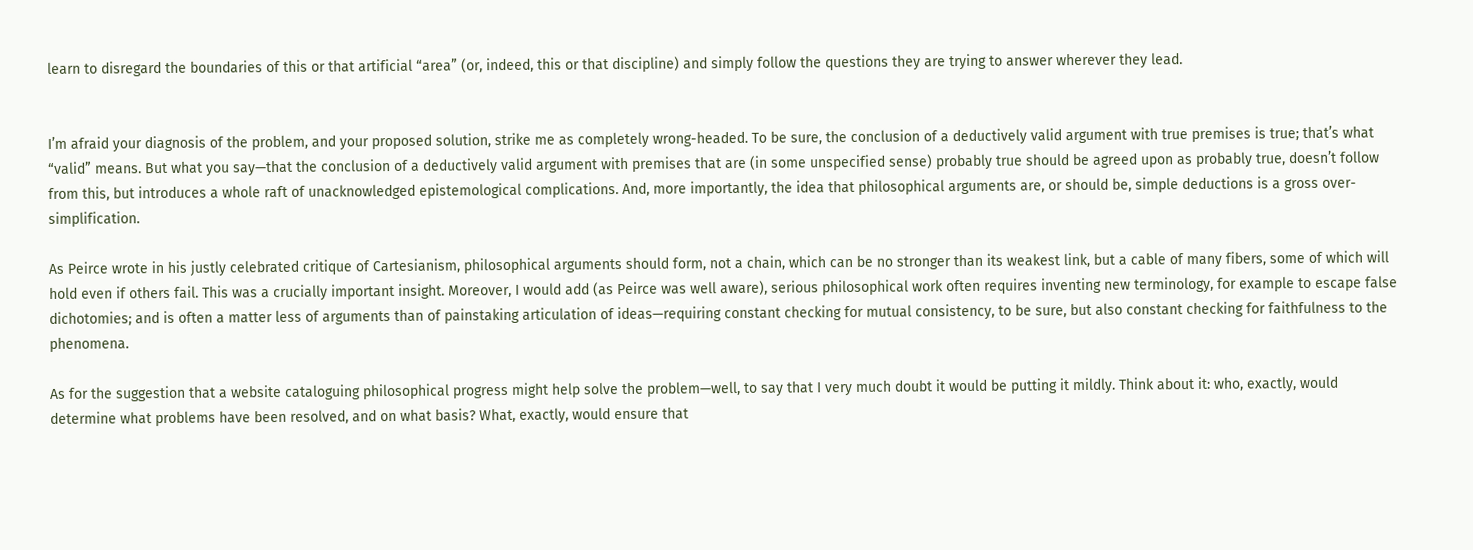learn to disregard the boundaries of this or that artificial “area” (or, indeed, this or that discipline) and simply follow the questions they are trying to answer wherever they lead.


I’m afraid your diagnosis of the problem, and your proposed solution, strike me as completely wrong-headed. To be sure, the conclusion of a deductively valid argument with true premises is true; that’s what “valid” means. But what you say—that the conclusion of a deductively valid argument with premises that are (in some unspecified sense) probably true should be agreed upon as probably true, doesn’t follow from this, but introduces a whole raft of unacknowledged epistemological complications. And, more importantly, the idea that philosophical arguments are, or should be, simple deductions is a gross over-simplification.

As Peirce wrote in his justly celebrated critique of Cartesianism, philosophical arguments should form, not a chain, which can be no stronger than its weakest link, but a cable of many fibers, some of which will hold even if others fail. This was a crucially important insight. Moreover, I would add (as Peirce was well aware), serious philosophical work often requires inventing new terminology, for example to escape false dichotomies; and is often a matter less of arguments than of painstaking articulation of ideas—requiring constant checking for mutual consistency, to be sure, but also constant checking for faithfulness to the phenomena.

As for the suggestion that a website cataloguing philosophical progress might help solve the problem—well, to say that I very much doubt it would be putting it mildly. Think about it: who, exactly, would determine what problems have been resolved, and on what basis? What, exactly, would ensure that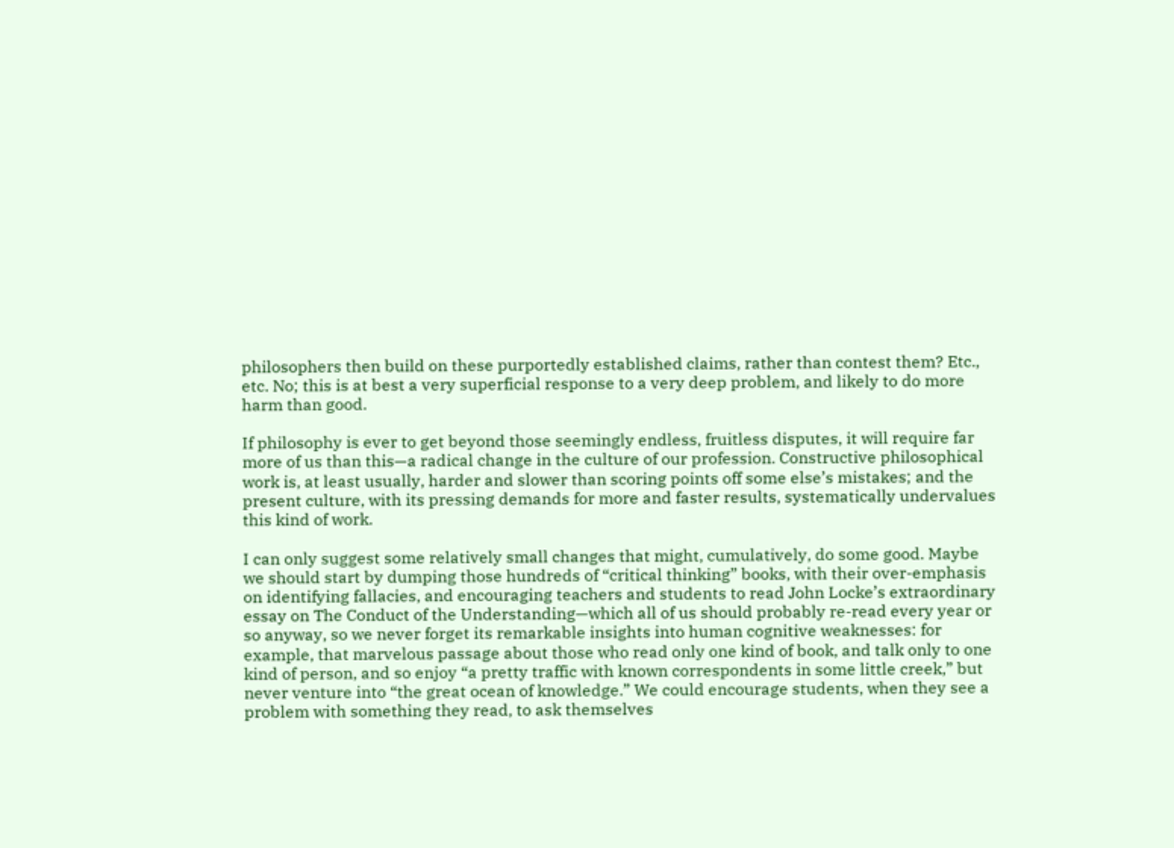philosophers then build on these purportedly established claims, rather than contest them? Etc., etc. No; this is at best a very superficial response to a very deep problem, and likely to do more harm than good.

If philosophy is ever to get beyond those seemingly endless, fruitless disputes, it will require far more of us than this—a radical change in the culture of our profession. Constructive philosophical work is, at least usually, harder and slower than scoring points off some else’s mistakes; and the present culture, with its pressing demands for more and faster results, systematically undervalues this kind of work.

I can only suggest some relatively small changes that might, cumulatively, do some good. Maybe we should start by dumping those hundreds of “critical thinking” books, with their over-emphasis on identifying fallacies, and encouraging teachers and students to read John Locke’s extraordinary essay on The Conduct of the Understanding—which all of us should probably re-read every year or so anyway, so we never forget its remarkable insights into human cognitive weaknesses: for example, that marvelous passage about those who read only one kind of book, and talk only to one kind of person, and so enjoy “a pretty traffic with known correspondents in some little creek,” but never venture into “the great ocean of knowledge.” We could encourage students, when they see a problem with something they read, to ask themselves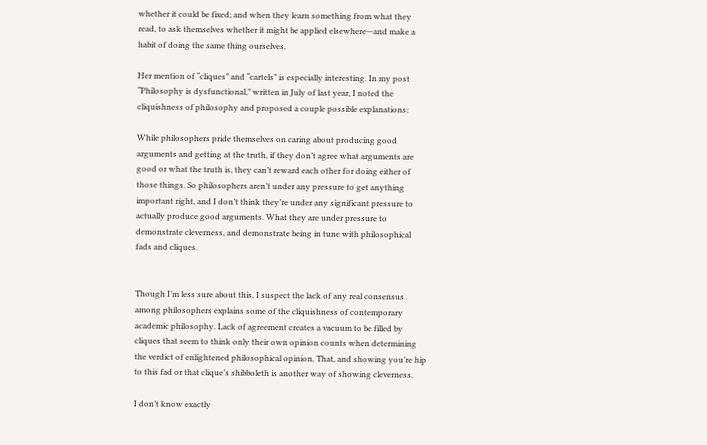whether it could be fixed; and when they learn something from what they read, to ask themselves whether it might be applied elsewhere—and make a habit of doing the same thing ourselves.

Her mention of “cliques” and “cartels” is especially interesting. In my post “Philosophy is dysfunctional,” written in July of last year, I noted the cliquishness of philosophy and proposed a couple possible explanations:

While philosophers pride themselves on caring about producing good arguments and getting at the truth, if they don’t agree what arguments are good or what the truth is, they can’t reward each other for doing either of those things. So philosophers aren’t under any pressure to get anything important right, and I don’t think they’re under any significant pressure to actually produce good arguments. What they are under pressure to demonstrate cleverness, and demonstrate being in tune with philosophical fads and cliques.


Though I’m less sure about this, I suspect the lack of any real consensus among philosophers explains some of the cliquishness of contemporary academic philosophy. Lack of agreement creates a vacuum to be filled by cliques that seem to think only their own opinion counts when determining the verdict of enlightened philosophical opinion. That, and showing you’re hip to this fad or that clique’s shibboleth is another way of showing cleverness.

I don’t know exactly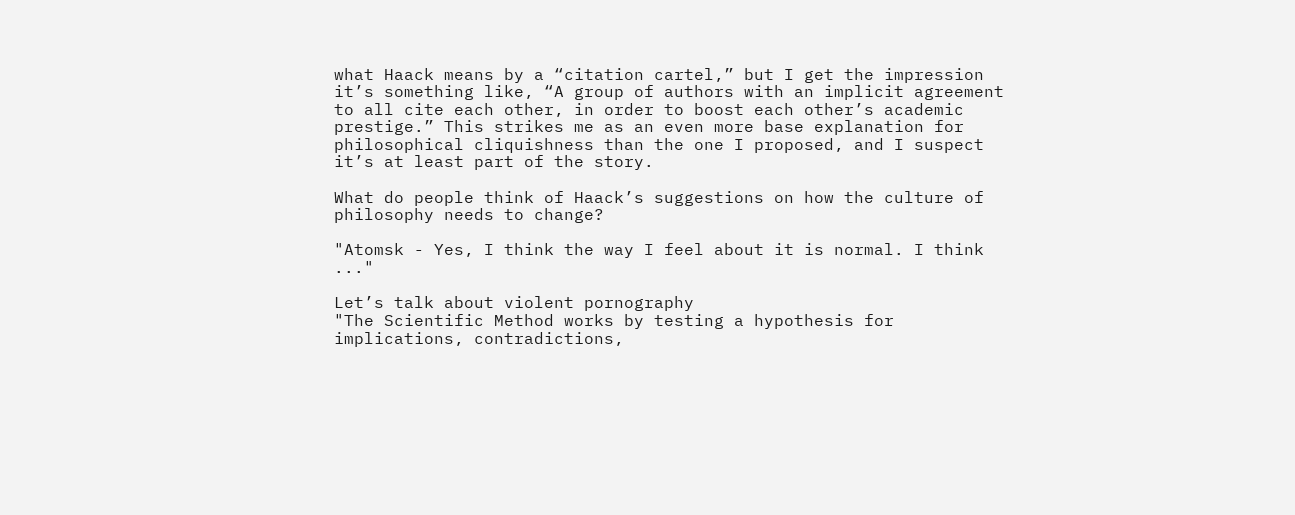what Haack means by a “citation cartel,” but I get the impression it’s something like, “A group of authors with an implicit agreement to all cite each other, in order to boost each other’s academic prestige.” This strikes me as an even more base explanation for philosophical cliquishness than the one I proposed, and I suspect it’s at least part of the story.

What do people think of Haack’s suggestions on how the culture of philosophy needs to change?

"Atomsk - Yes, I think the way I feel about it is normal. I think ..."

Let’s talk about violent pornography
"The Scientific Method works by testing a hypothesis for implications, contradictions,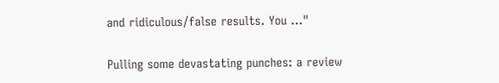and ridiculous/false results. You ..."

Pulling some devastating punches: a review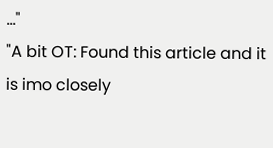..."
"A bit OT: Found this article and it is imo closely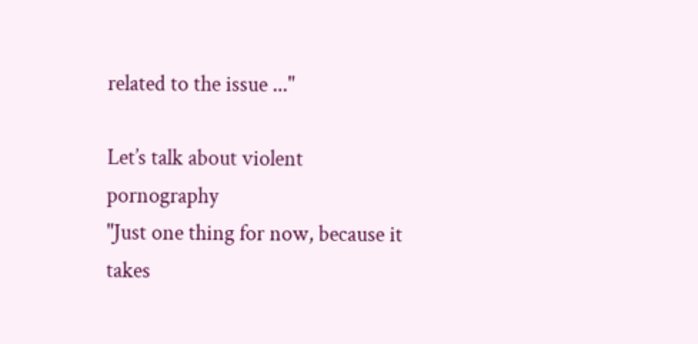related to the issue ..."

Let’s talk about violent pornography
"Just one thing for now, because it takes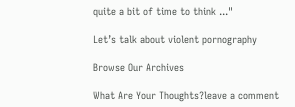quite a bit of time to think ..."

Let’s talk about violent pornography

Browse Our Archives

What Are Your Thoughts?leave a comment